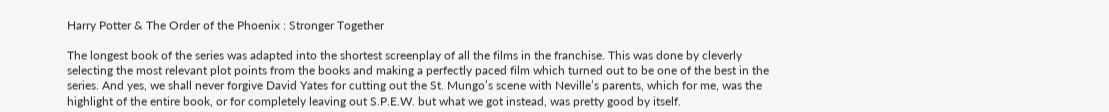Harry Potter & The Order of the Phoenix : Stronger Together

The longest book of the series was adapted into the shortest screenplay of all the films in the franchise. This was done by cleverly selecting the most relevant plot points from the books and making a perfectly paced film which turned out to be one of the best in the series. And yes, we shall never forgive David Yates for cutting out the St. Mungo’s scene with Neville’s parents, which for me, was the highlight of the entire book, or for completely leaving out S.P.E.W. but what we got instead, was pretty good by itself.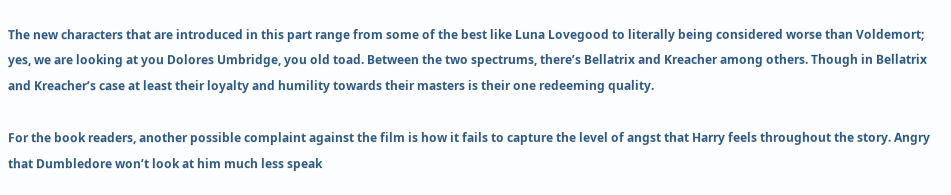The new characters that are introduced in this part range from some of the best like Luna Lovegood to literally being considered worse than Voldemort; yes, we are looking at you Dolores Umbridge, you old toad. Between the two spectrums, there’s Bellatrix and Kreacher among others. Though in Bellatrix and Kreacher’s case at least their loyalty and humility towards their masters is their one redeeming quality.

For the book readers, another possible complaint against the film is how it fails to capture the level of angst that Harry feels throughout the story. Angry that Dumbledore won’t look at him much less speak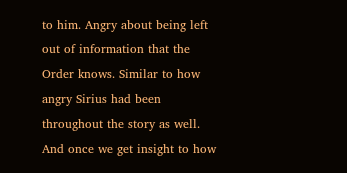to him. Angry about being left out of information that the Order knows. Similar to how angry Sirius had been throughout the story as well. And once we get insight to how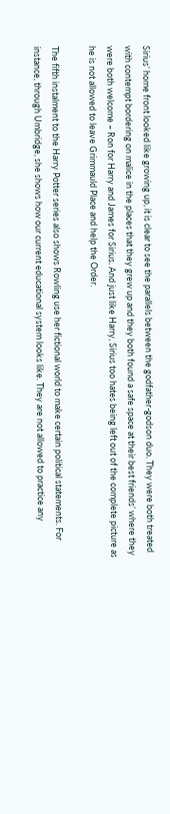Sirius’ home front looked like growing up, it is clear to see the parallels between the godfather-godson duo. They were both treated with contempt bordering on malice in the places that they grew up and they both found a safe space at their best friends’ where they were both welcome – Ron for Harry and James for Sirius. And just like Harry, Sirius too hates being left out of the complete picture as he is not allowed to leave Grimmauld Place and help the Order.

The fifth instalment to the Harry Potter series also shows Rowling use her fictional world to make certain political statements. For instance, through Umbridge, she shows how our current educational system looks like. They are not allowed to practice any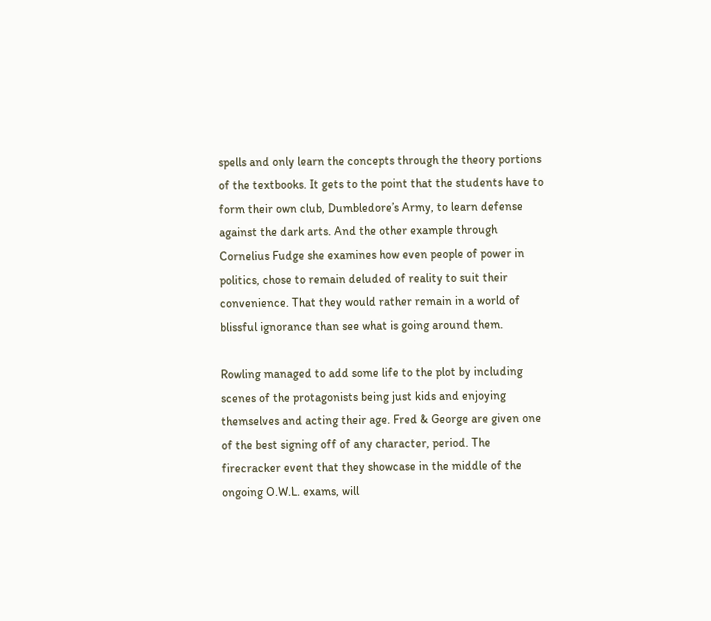spells and only learn the concepts through the theory portions of the textbooks. It gets to the point that the students have to form their own club, Dumbledore’s Army, to learn defense against the dark arts. And the other example through Cornelius Fudge she examines how even people of power in politics, chose to remain deluded of reality to suit their convenience. That they would rather remain in a world of blissful ignorance than see what is going around them.

Rowling managed to add some life to the plot by including scenes of the protagonists being just kids and enjoying themselves and acting their age. Fred & George are given one of the best signing off of any character, period. The firecracker event that they showcase in the middle of the ongoing O.W.L. exams, will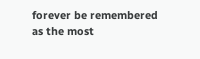forever be remembered as the most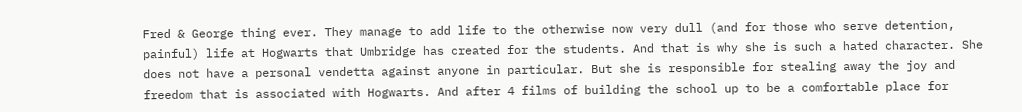Fred & George thing ever. They manage to add life to the otherwise now very dull (and for those who serve detention, painful) life at Hogwarts that Umbridge has created for the students. And that is why she is such a hated character. She does not have a personal vendetta against anyone in particular. But she is responsible for stealing away the joy and freedom that is associated with Hogwarts. And after 4 films of building the school up to be a comfortable place for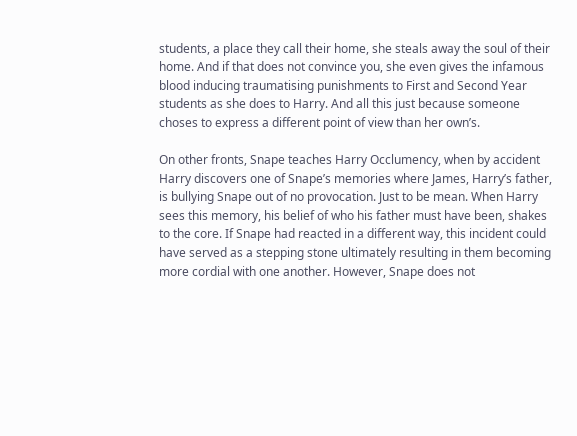students, a place they call their home, she steals away the soul of their home. And if that does not convince you, she even gives the infamous blood inducing traumatising punishments to First and Second Year students as she does to Harry. And all this just because someone choses to express a different point of view than her own’s.

On other fronts, Snape teaches Harry Occlumency, when by accident Harry discovers one of Snape’s memories where James, Harry’s father, is bullying Snape out of no provocation. Just to be mean. When Harry sees this memory, his belief of who his father must have been, shakes to the core. If Snape had reacted in a different way, this incident could have served as a stepping stone ultimately resulting in them becoming more cordial with one another. However, Snape does not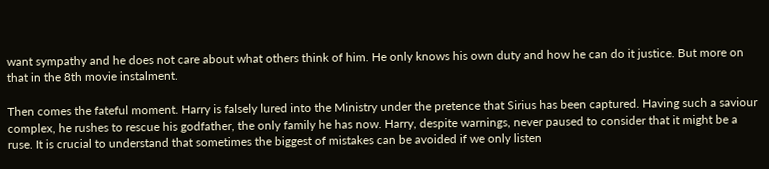want sympathy and he does not care about what others think of him. He only knows his own duty and how he can do it justice. But more on that in the 8th movie instalment.

Then comes the fateful moment. Harry is falsely lured into the Ministry under the pretence that Sirius has been captured. Having such a saviour complex, he rushes to rescue his godfather, the only family he has now. Harry, despite warnings, never paused to consider that it might be a ruse. It is crucial to understand that sometimes the biggest of mistakes can be avoided if we only listen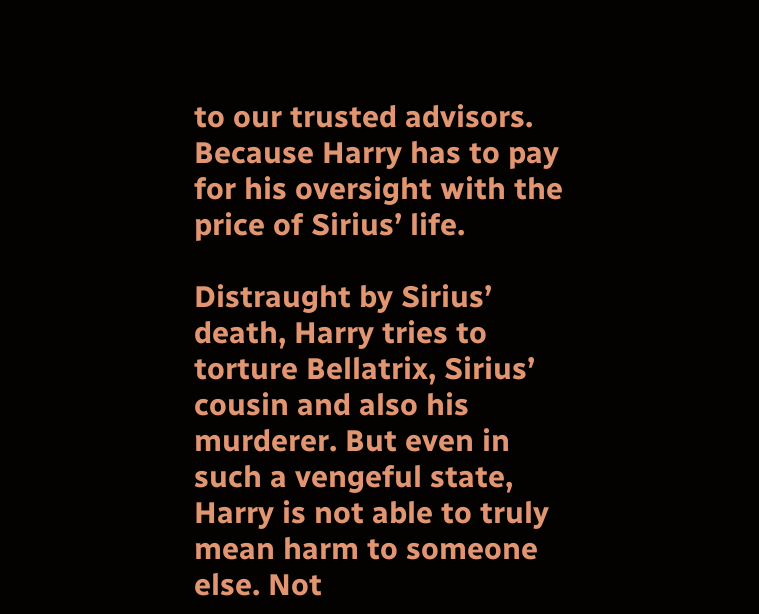to our trusted advisors. Because Harry has to pay for his oversight with the price of Sirius’ life.

Distraught by Sirius’ death, Harry tries to torture Bellatrix, Sirius’ cousin and also his murderer. But even in such a vengeful state, Harry is not able to truly mean harm to someone else. Not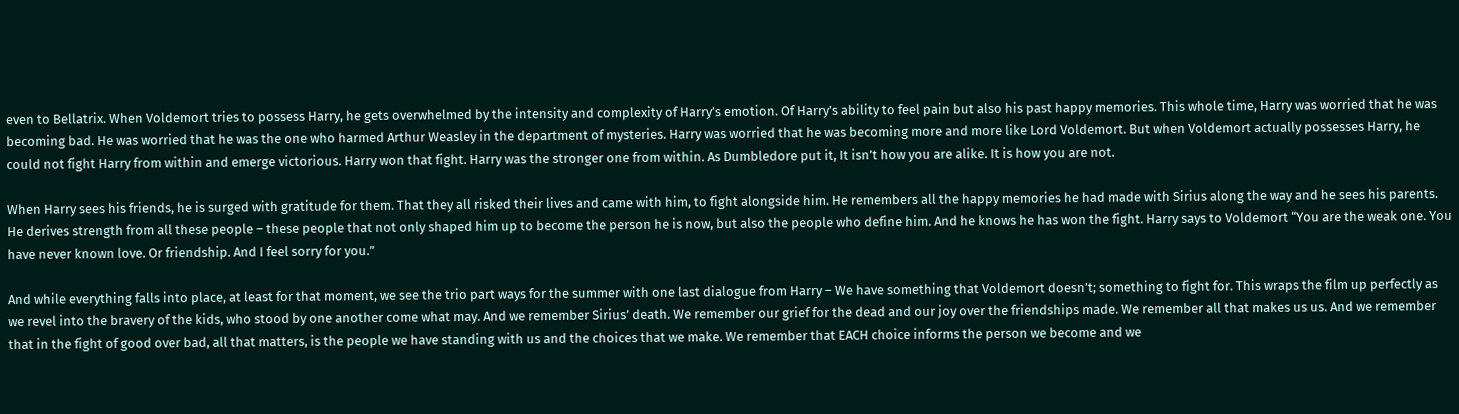even to Bellatrix. When Voldemort tries to possess Harry, he gets overwhelmed by the intensity and complexity of Harry’s emotion. Of Harry’s ability to feel pain but also his past happy memories. This whole time, Harry was worried that he was becoming bad. He was worried that he was the one who harmed Arthur Weasley in the department of mysteries. Harry was worried that he was becoming more and more like Lord Voldemort. But when Voldemort actually possesses Harry, he could not fight Harry from within and emerge victorious. Harry won that fight. Harry was the stronger one from within. As Dumbledore put it, It isn’t how you are alike. It is how you are not.

When Harry sees his friends, he is surged with gratitude for them. That they all risked their lives and came with him, to fight alongside him. He remembers all the happy memories he had made with Sirius along the way and he sees his parents. He derives strength from all these people – these people that not only shaped him up to become the person he is now, but also the people who define him. And he knows he has won the fight. Harry says to Voldemort “You are the weak one. You have never known love. Or friendship. And I feel sorry for you.”

And while everything falls into place, at least for that moment, we see the trio part ways for the summer with one last dialogue from Harry – We have something that Voldemort doesn’t; something to fight for. This wraps the film up perfectly as we revel into the bravery of the kids, who stood by one another come what may. And we remember Sirius’ death. We remember our grief for the dead and our joy over the friendships made. We remember all that makes us us. And we remember that in the fight of good over bad, all that matters, is the people we have standing with us and the choices that we make. We remember that EACH choice informs the person we become and we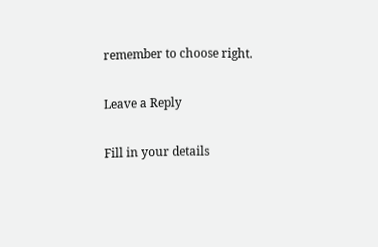remember to choose right.

Leave a Reply

Fill in your details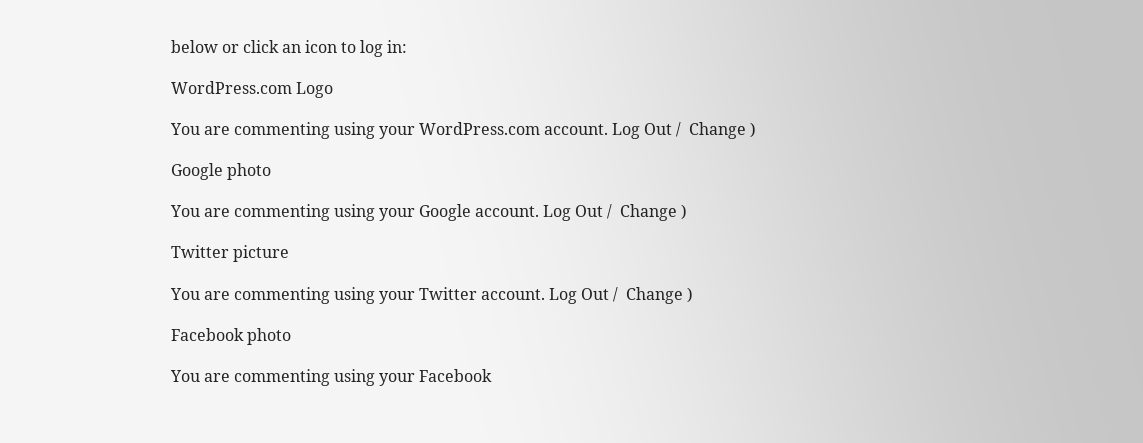below or click an icon to log in:

WordPress.com Logo

You are commenting using your WordPress.com account. Log Out /  Change )

Google photo

You are commenting using your Google account. Log Out /  Change )

Twitter picture

You are commenting using your Twitter account. Log Out /  Change )

Facebook photo

You are commenting using your Facebook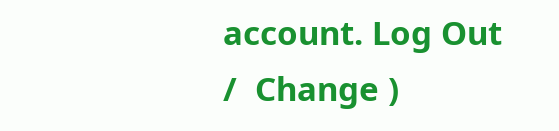account. Log Out /  Change )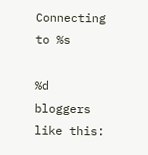Connecting to %s

%d bloggers like this: